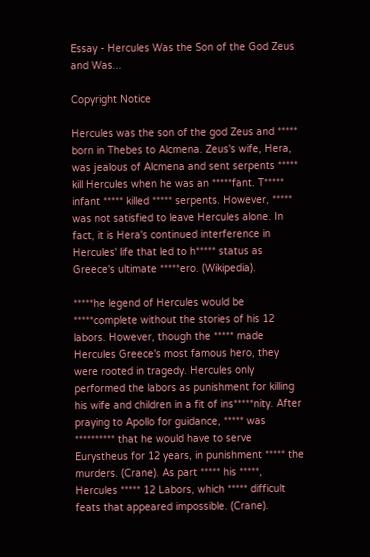Essay - Hercules Was the Son of the God Zeus and Was...

Copyright Notice

Hercules was the son of the god Zeus and ***** born in Thebes to Alcmena. Zeus's wife, Hera, was jealous of Alcmena and sent serpents ***** kill Hercules when he was an *****fant. T***** infant ***** killed ***** serpents. However, ***** was not satisfied to leave Hercules alone. In fact, it is Hera's continued interference in Hercules' life that led to h***** status as Greece's ultimate *****ero. (Wikipedia).

*****he legend of Hercules would be *****complete without the stories of his 12 labors. However, though the ***** made Hercules Greece's most famous hero, they were rooted in tragedy. Hercules only performed the labors as punishment for killing his wife and children in a fit of ins*****nity. After praying to Apollo for guidance, ***** was ********** that he would have to serve Eurystheus for 12 years, in punishment ***** the murders. (Crane). As part ***** his *****, Hercules ***** 12 Labors, which ***** difficult feats that appeared impossible. (Crane).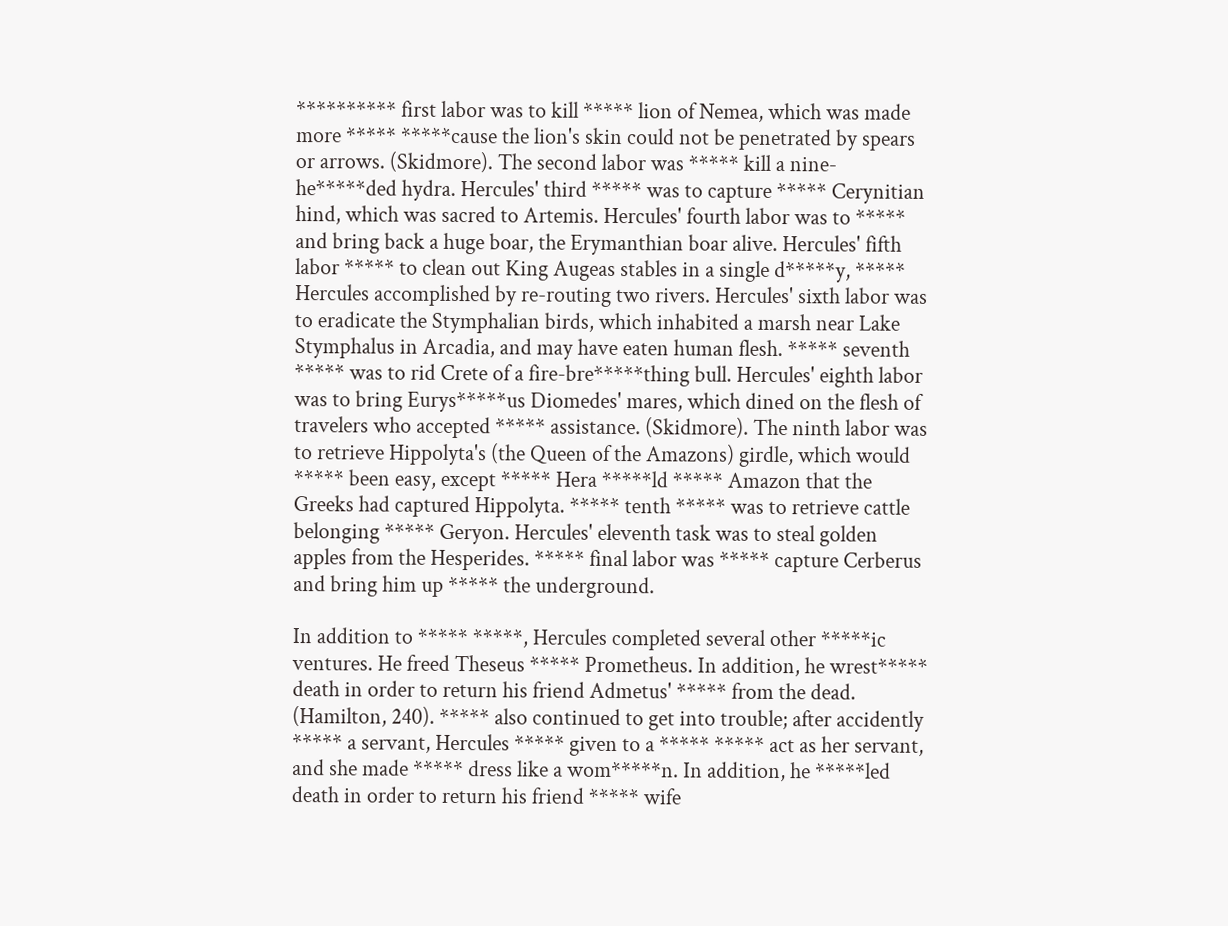********** first labor was to kill ***** lion of Nemea, which was made more ***** *****cause the lion's skin could not be penetrated by spears or arrows. (Skidmore). The second labor was ***** kill a nine-he*****ded hydra. Hercules' third ***** was to capture ***** Cerynitian hind, which was sacred to Artemis. Hercules' fourth labor was to ***** and bring back a huge boar, the Erymanthian boar alive. Hercules' fifth labor ***** to clean out King Augeas stables in a single d*****y, ***** Hercules accomplished by re-routing two rivers. Hercules' sixth labor was to eradicate the Stymphalian birds, which inhabited a marsh near Lake Stymphalus in Arcadia, and may have eaten human flesh. ***** seventh ***** was to rid Crete of a fire-bre*****thing bull. Hercules' eighth labor was to bring Eurys*****us Diomedes' mares, which dined on the flesh of travelers who accepted ***** assistance. (Skidmore). The ninth labor was to retrieve Hippolyta's (the Queen of the Amazons) girdle, which would ***** been easy, except ***** Hera *****ld ***** Amazon that the Greeks had captured Hippolyta. ***** tenth ***** was to retrieve cattle belonging ***** Geryon. Hercules' eleventh task was to steal golden apples from the Hesperides. ***** final labor was ***** capture Cerberus and bring him up ***** the underground.

In addition to ***** *****, Hercules completed several other *****ic ventures. He freed Theseus ***** Prometheus. In addition, he wrest***** death in order to return his friend Admetus' ***** from the dead. (Hamilton, 240). ***** also continued to get into trouble; after accidently ***** a servant, Hercules ***** given to a ***** ***** act as her servant, and she made ***** dress like a wom*****n. In addition, he *****led death in order to return his friend ***** wife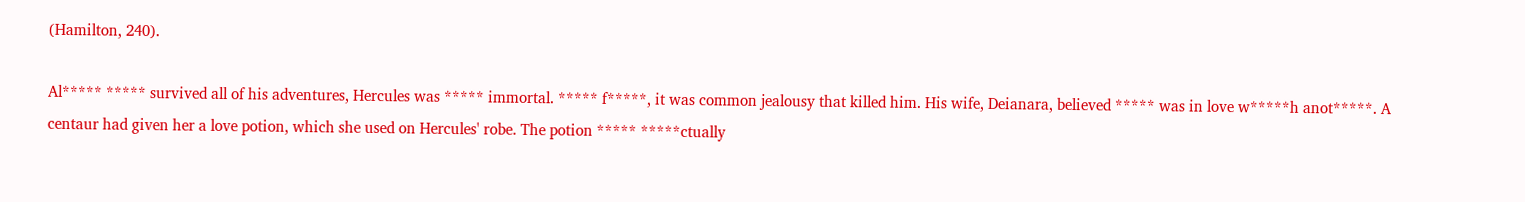(Hamilton, 240).

Al***** ***** survived all of his adventures, Hercules was ***** immortal. ***** f*****, it was common jealousy that killed him. His wife, Deianara, believed ***** was in love w*****h anot*****. A centaur had given her a love potion, which she used on Hercules' robe. The potion ***** *****ctually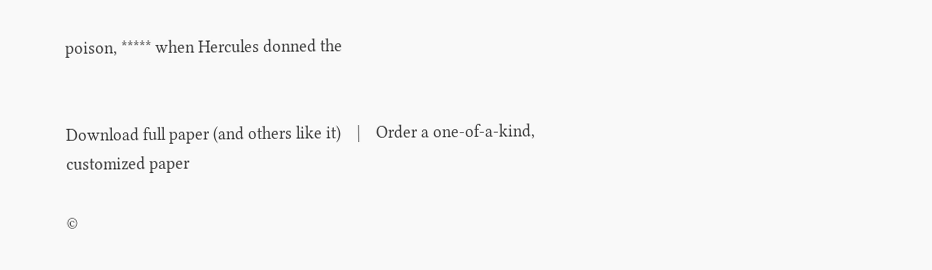poison, ***** when Hercules donned the


Download full paper (and others like it)    |    Order a one-of-a-kind, customized paper

©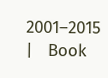2001–2015   |   Book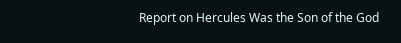Report on Hercules Was the Son of the God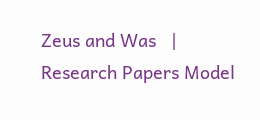Zeus and Was   |   Research Papers Model